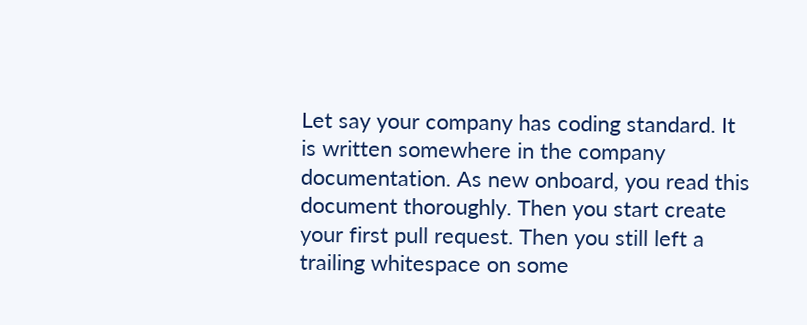Let say your company has coding standard. It is written somewhere in the company documentation. As new onboard, you read this document thoroughly. Then you start create your first pull request. Then you still left a trailing whitespace on some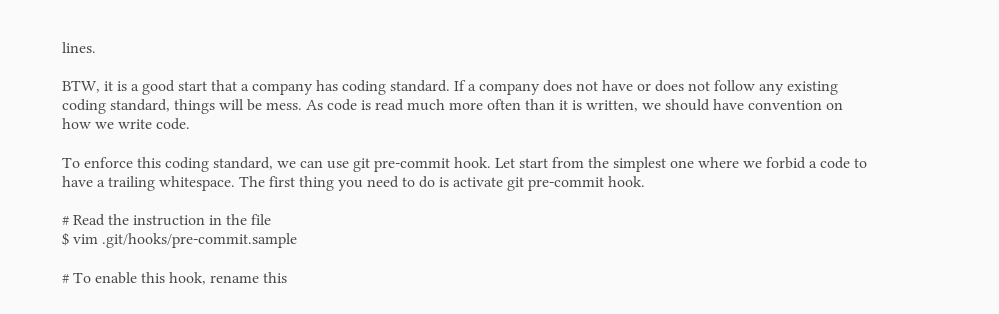lines.

BTW, it is a good start that a company has coding standard. If a company does not have or does not follow any existing coding standard, things will be mess. As code is read much more often than it is written, we should have convention on how we write code.

To enforce this coding standard, we can use git pre-commit hook. Let start from the simplest one where we forbid a code to have a trailing whitespace. The first thing you need to do is activate git pre-commit hook.

# Read the instruction in the file
$ vim .git/hooks/pre-commit.sample

# To enable this hook, rename this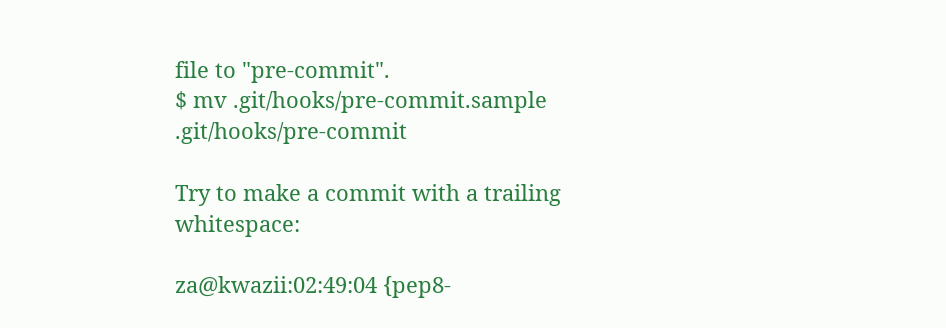file to "pre-commit".
$ mv .git/hooks/pre-commit.sample .git/hooks/pre-commit

Try to make a commit with a trailing whitespace:

za@kwazii:02:49:04 {pep8-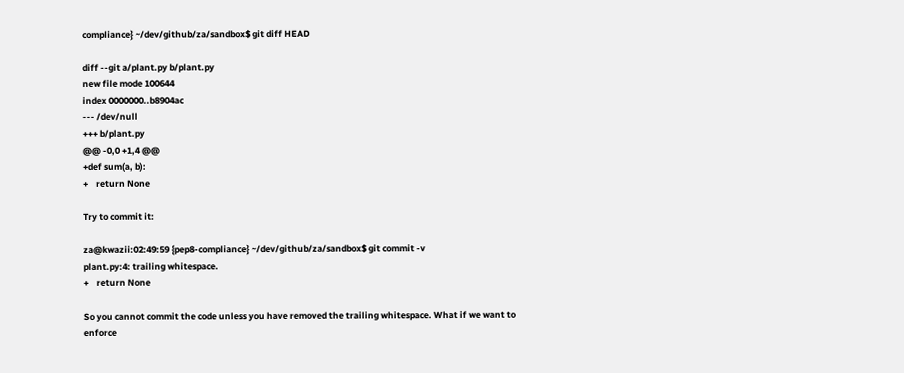compliance} ~/dev/github/za/sandbox$ git diff HEAD

diff --git a/plant.py b/plant.py
new file mode 100644
index 0000000..b8904ac
--- /dev/null
+++ b/plant.py
@@ -0,0 +1,4 @@
+def sum(a, b):
+    return None

Try to commit it:

za@kwazii:02:49:59 {pep8-compliance} ~/dev/github/za/sandbox$ git commit -v
plant.py:4: trailing whitespace.
+    return None

So you cannot commit the code unless you have removed the trailing whitespace. What if we want to enforce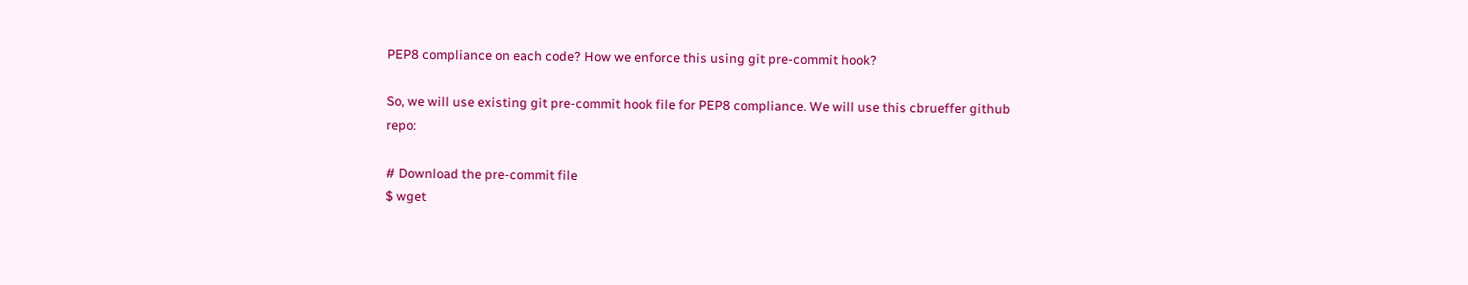PEP8 compliance on each code? How we enforce this using git pre-commit hook?

So, we will use existing git pre-commit hook file for PEP8 compliance. We will use this cbrueffer github repo:

# Download the pre-commit file
$ wget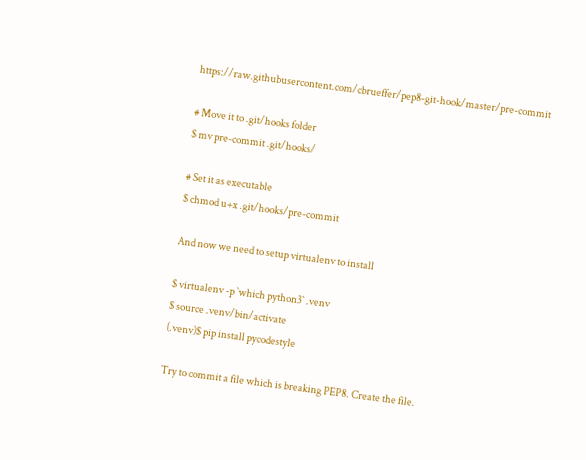https://raw.githubusercontent.com/cbrueffer/pep8-git-hook/master/pre-commit

# Move it to .git/hooks folder
$ mv pre-commit .git/hooks/

# Set it as executable
$ chmod u+x .git/hooks/pre-commit

And now we need to setup virtualenv to install

$ virtualenv -p `which python3` .venv
$ source .venv/bin/activate
(.venv)$ pip install pycodestyle

Try to commit a file which is breaking PEP8. Create the file.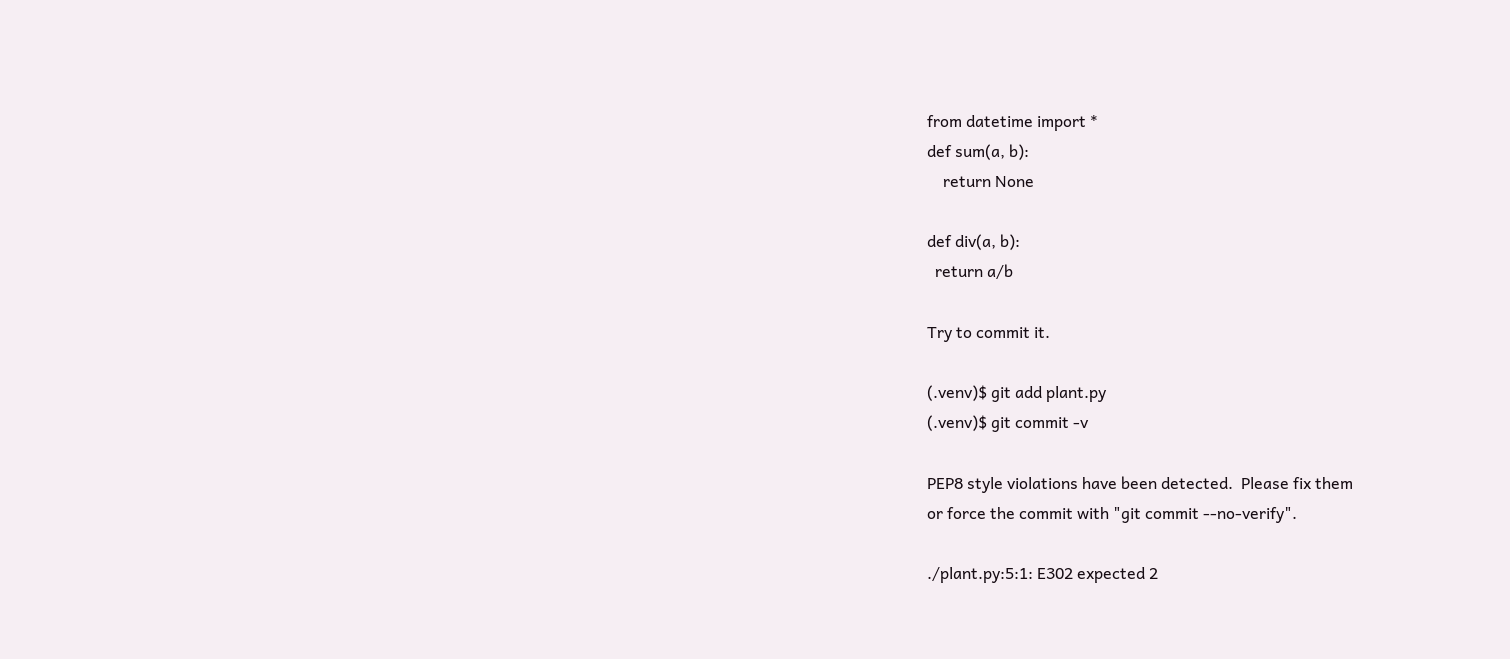from datetime import *
def sum(a, b):
    return None

def div(a, b):
  return a/b

Try to commit it.

(.venv)$ git add plant.py
(.venv)$ git commit -v

PEP8 style violations have been detected.  Please fix them
or force the commit with "git commit --no-verify".

./plant.py:5:1: E302 expected 2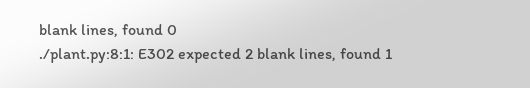blank lines, found 0
./plant.py:8:1: E302 expected 2 blank lines, found 1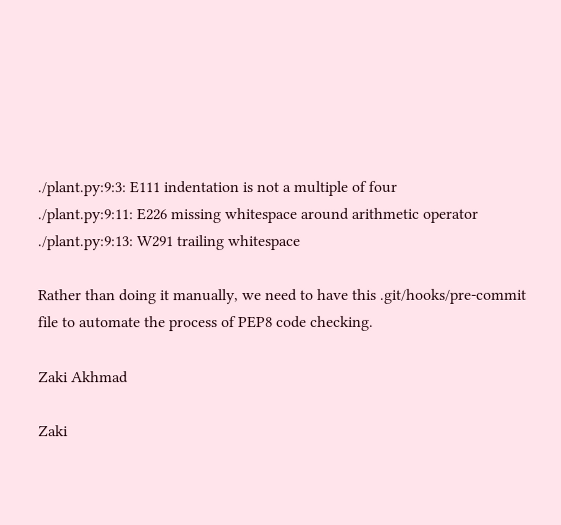./plant.py:9:3: E111 indentation is not a multiple of four
./plant.py:9:11: E226 missing whitespace around arithmetic operator
./plant.py:9:13: W291 trailing whitespace

Rather than doing it manually, we need to have this .git/hooks/pre-commit file to automate the process of PEP8 code checking.

Zaki Akhmad

Zaki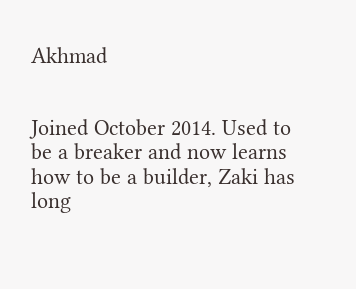Akhmad


Joined October 2014. Used to be a breaker and now learns how to be a builder, Zaki has long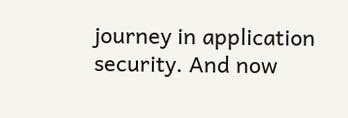journey in application security. And now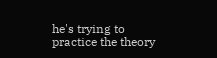he's trying to practice the theory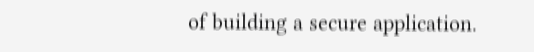of building a secure application.